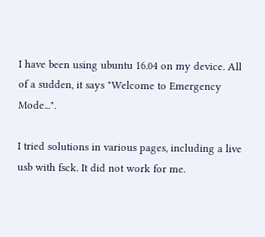I have been using ubuntu 16.04 on my device. All of a sudden, it says "Welcome to Emergency Mode...".

I tried solutions in various pages, including a live usb with fsck. It did not work for me.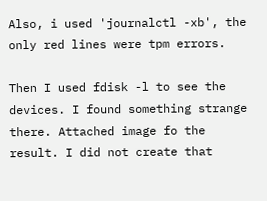Also, i used 'journalctl -xb', the only red lines were tpm errors.

Then I used fdisk -l to see the devices. I found something strange there. Attached image fo the result. I did not create that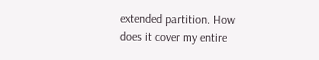extended partition. How does it cover my entire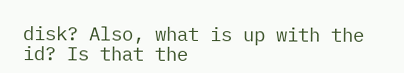disk? Also, what is up with the id? Is that the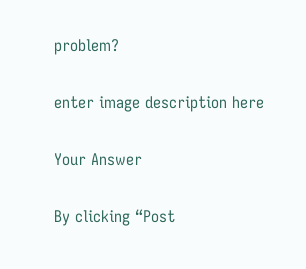problem?

enter image description here

Your Answer

By clicking “Post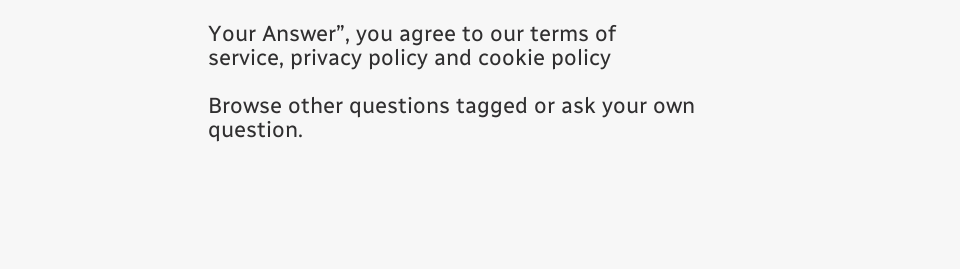Your Answer”, you agree to our terms of service, privacy policy and cookie policy

Browse other questions tagged or ask your own question.